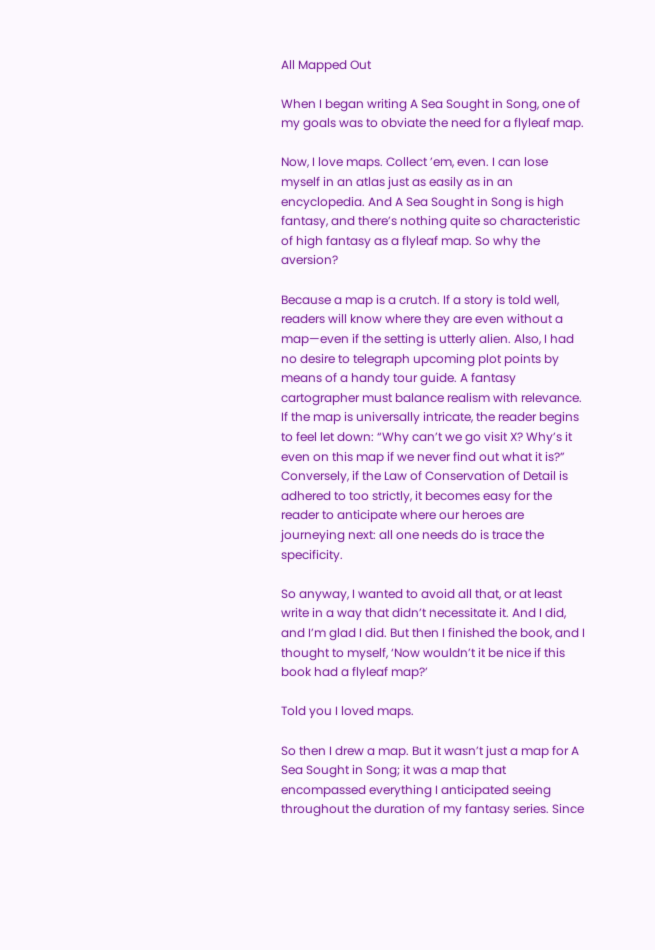All Mapped Out

When I began writing A Sea Sought in Song, one of my goals was to obviate the need for a flyleaf map.

Now, I love maps. Collect ’em, even. I can lose myself in an atlas just as easily as in an encyclopedia. And A Sea Sought in Song is high fantasy, and there’s nothing quite so characteristic of high fantasy as a flyleaf map. So why the aversion?

Because a map is a crutch. If a story is told well, readers will know where they are even without a map—even if the setting is utterly alien. Also, I had no desire to telegraph upcoming plot points by means of a handy tour guide. A fantasy cartographer must balance realism with relevance. If the map is universally intricate, the reader begins to feel let down: “Why can’t we go visit X? Why’s it even on this map if we never find out what it is?” Conversely, if the Law of Conservation of Detail is adhered to too strictly, it becomes easy for the reader to anticipate where our heroes are journeying next: all one needs do is trace the specificity.

So anyway, I wanted to avoid all that, or at least write in a way that didn’t necessitate it. And I did, and I’m glad I did. But then I finished the book, and I thought to myself, ‘Now wouldn’t it be nice if this book had a flyleaf map?’

Told you I loved maps.

So then I drew a map. But it wasn’t just a map for A Sea Sought in Song; it was a map that encompassed everything I anticipated seeing throughout the duration of my fantasy series. Since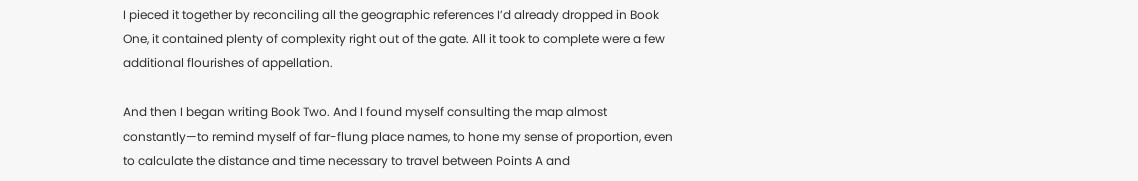I pieced it together by reconciling all the geographic references I’d already dropped in Book One, it contained plenty of complexity right out of the gate. All it took to complete were a few additional flourishes of appellation.

And then I began writing Book Two. And I found myself consulting the map almost constantly—to remind myself of far-flung place names, to hone my sense of proportion, even to calculate the distance and time necessary to travel between Points A and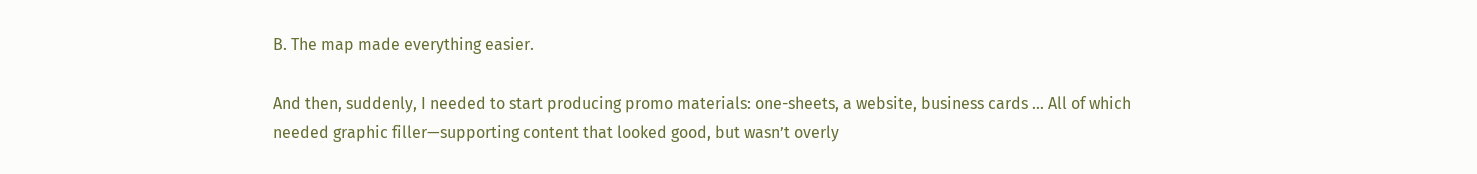B. The map made everything easier.

And then, suddenly, I needed to start producing promo materials: one-sheets, a website, business cards … All of which needed graphic filler—supporting content that looked good, but wasn’t overly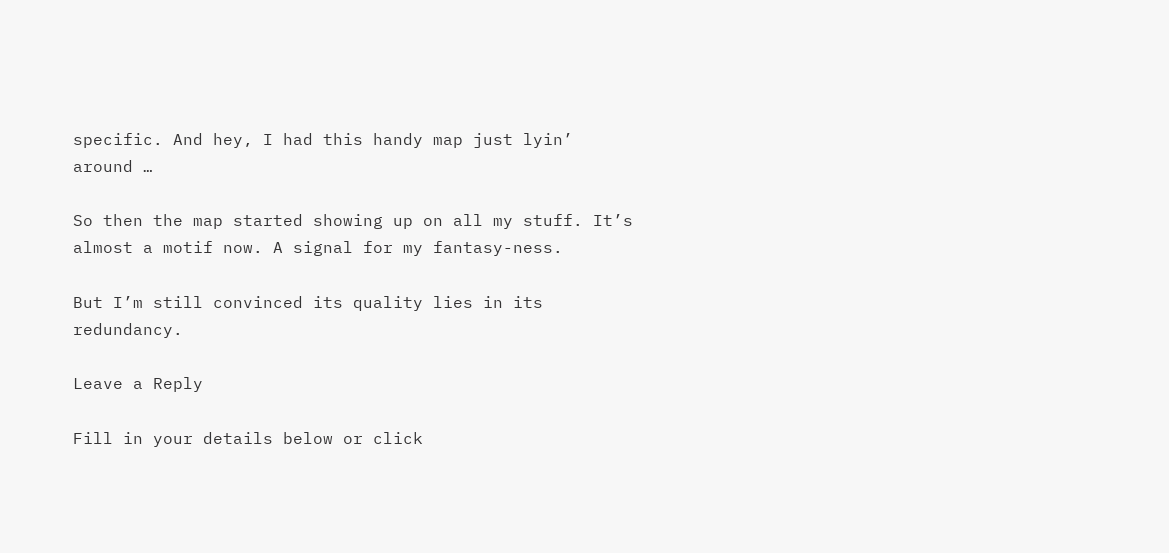specific. And hey, I had this handy map just lyin’ around …

So then the map started showing up on all my stuff. It’s almost a motif now. A signal for my fantasy-ness.

But I’m still convinced its quality lies in its redundancy.

Leave a Reply

Fill in your details below or click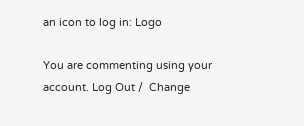an icon to log in: Logo

You are commenting using your account. Log Out /  Change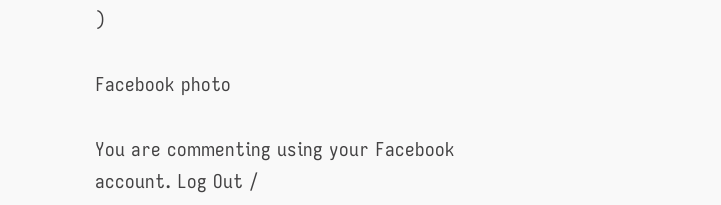)

Facebook photo

You are commenting using your Facebook account. Log Out /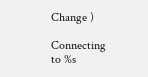Change )

Connecting to %s